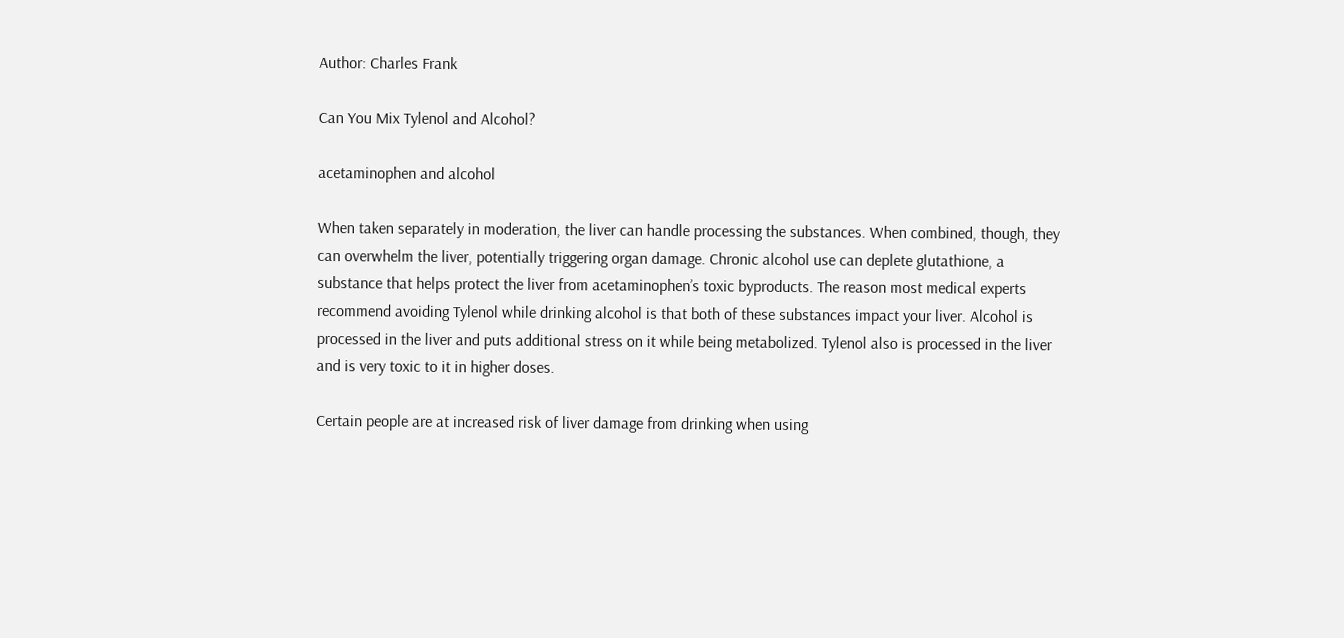Author: Charles Frank

Can You Mix Tylenol and Alcohol?

acetaminophen and alcohol

When taken separately in moderation, the liver can handle processing the substances. When combined, though, they can overwhelm the liver, potentially triggering organ damage. Chronic alcohol use can deplete glutathione, a substance that helps protect the liver from acetaminophen’s toxic byproducts. The reason most medical experts recommend avoiding Tylenol while drinking alcohol is that both of these substances impact your liver. Alcohol is processed in the liver and puts additional stress on it while being metabolized. Tylenol also is processed in the liver and is very toxic to it in higher doses.

Certain people are at increased risk of liver damage from drinking when using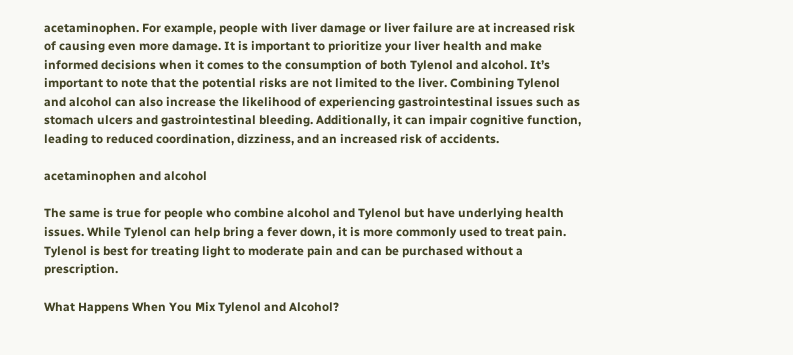acetaminophen. For example, people with liver damage or liver failure are at increased risk of causing even more damage. It is important to prioritize your liver health and make informed decisions when it comes to the consumption of both Tylenol and alcohol. It’s important to note that the potential risks are not limited to the liver. Combining Tylenol and alcohol can also increase the likelihood of experiencing gastrointestinal issues such as stomach ulcers and gastrointestinal bleeding. Additionally, it can impair cognitive function, leading to reduced coordination, dizziness, and an increased risk of accidents.

acetaminophen and alcohol

The same is true for people who combine alcohol and Tylenol but have underlying health issues. While Tylenol can help bring a fever down, it is more commonly used to treat pain. Tylenol is best for treating light to moderate pain and can be purchased without a prescription.

What Happens When You Mix Tylenol and Alcohol?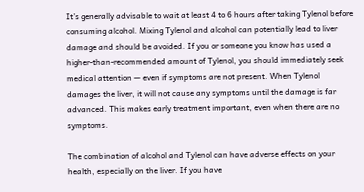It’s generally advisable to wait at least 4 to 6 hours after taking Tylenol before consuming alcohol. Mixing Tylenol and alcohol can potentially lead to liver damage and should be avoided. If you or someone you know has used a higher-than-recommended amount of Tylenol, you should immediately seek medical attention — even if symptoms are not present. When Tylenol damages the liver, it will not cause any symptoms until the damage is far advanced. This makes early treatment important, even when there are no symptoms.

The combination of alcohol and Tylenol can have adverse effects on your health, especially on the liver. If you have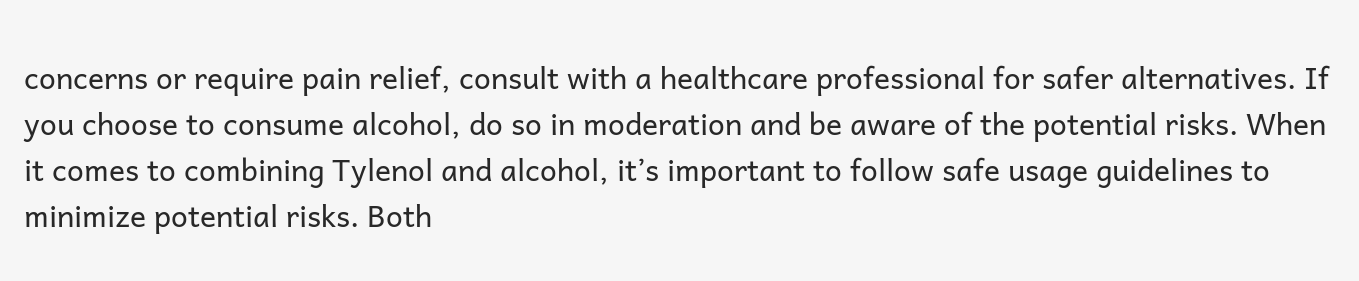concerns or require pain relief, consult with a healthcare professional for safer alternatives. If you choose to consume alcohol, do so in moderation and be aware of the potential risks. When it comes to combining Tylenol and alcohol, it’s important to follow safe usage guidelines to minimize potential risks. Both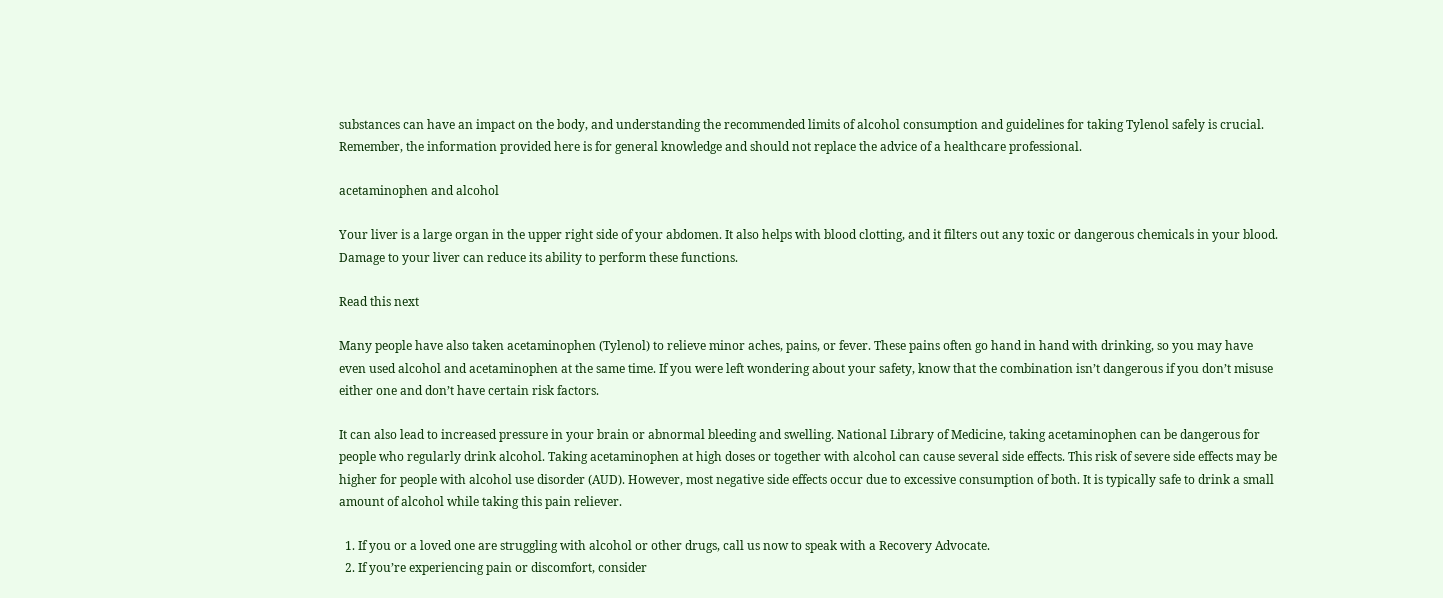substances can have an impact on the body, and understanding the recommended limits of alcohol consumption and guidelines for taking Tylenol safely is crucial. Remember, the information provided here is for general knowledge and should not replace the advice of a healthcare professional.

acetaminophen and alcohol

Your liver is a large organ in the upper right side of your abdomen. It also helps with blood clotting, and it filters out any toxic or dangerous chemicals in your blood. Damage to your liver can reduce its ability to perform these functions.

Read this next

Many people have also taken acetaminophen (Tylenol) to relieve minor aches, pains, or fever. These pains often go hand in hand with drinking, so you may have even used alcohol and acetaminophen at the same time. If you were left wondering about your safety, know that the combination isn’t dangerous if you don’t misuse either one and don’t have certain risk factors.

It can also lead to increased pressure in your brain or abnormal bleeding and swelling. National Library of Medicine, taking acetaminophen can be dangerous for people who regularly drink alcohol. Taking acetaminophen at high doses or together with alcohol can cause several side effects. This risk of severe side effects may be higher for people with alcohol use disorder (AUD). However, most negative side effects occur due to excessive consumption of both. It is typically safe to drink a small amount of alcohol while taking this pain reliever.

  1. If you or a loved one are struggling with alcohol or other drugs, call us now to speak with a Recovery Advocate.
  2. If you’re experiencing pain or discomfort, consider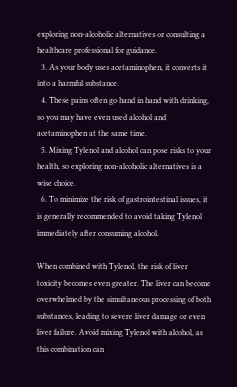exploring non-alcoholic alternatives or consulting a healthcare professional for guidance.
  3. As your body uses acetaminophen, it converts it into a harmful substance.
  4. These pains often go hand in hand with drinking, so you may have even used alcohol and acetaminophen at the same time.
  5. Mixing Tylenol and alcohol can pose risks to your health, so exploring non-alcoholic alternatives is a wise choice.
  6. To minimize the risk of gastrointestinal issues, it is generally recommended to avoid taking Tylenol immediately after consuming alcohol.

When combined with Tylenol, the risk of liver toxicity becomes even greater. The liver can become overwhelmed by the simultaneous processing of both substances, leading to severe liver damage or even liver failure. Avoid mixing Tylenol with alcohol, as this combination can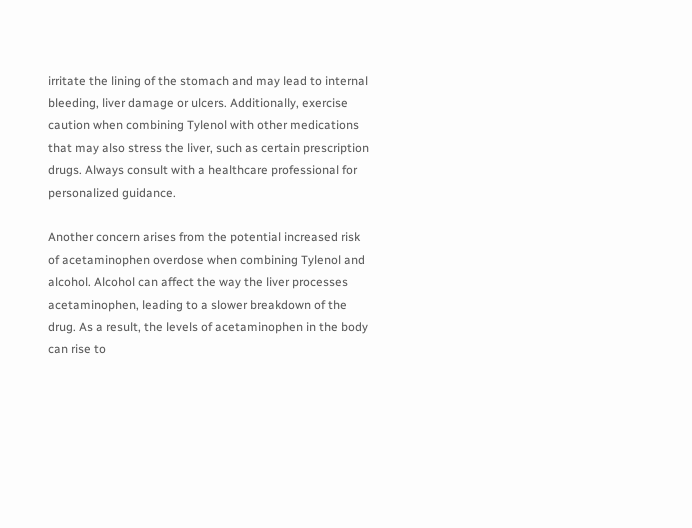irritate the lining of the stomach and may lead to internal bleeding, liver damage or ulcers. Additionally, exercise caution when combining Tylenol with other medications that may also stress the liver, such as certain prescription drugs. Always consult with a healthcare professional for personalized guidance.

Another concern arises from the potential increased risk of acetaminophen overdose when combining Tylenol and alcohol. Alcohol can affect the way the liver processes acetaminophen, leading to a slower breakdown of the drug. As a result, the levels of acetaminophen in the body can rise to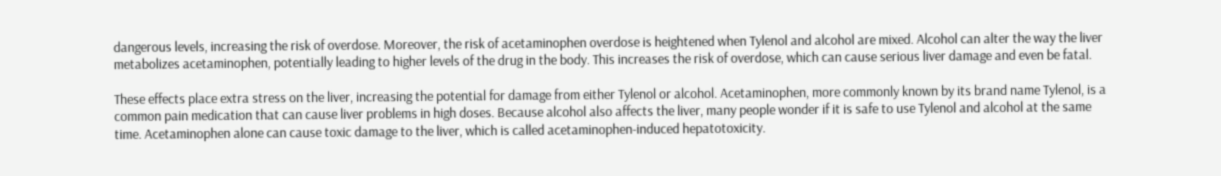dangerous levels, increasing the risk of overdose. Moreover, the risk of acetaminophen overdose is heightened when Tylenol and alcohol are mixed. Alcohol can alter the way the liver metabolizes acetaminophen, potentially leading to higher levels of the drug in the body. This increases the risk of overdose, which can cause serious liver damage and even be fatal.

These effects place extra stress on the liver, increasing the potential for damage from either Tylenol or alcohol. Acetaminophen, more commonly known by its brand name Tylenol, is a common pain medication that can cause liver problems in high doses. Because alcohol also affects the liver, many people wonder if it is safe to use Tylenol and alcohol at the same time. Acetaminophen alone can cause toxic damage to the liver, which is called acetaminophen-induced hepatotoxicity.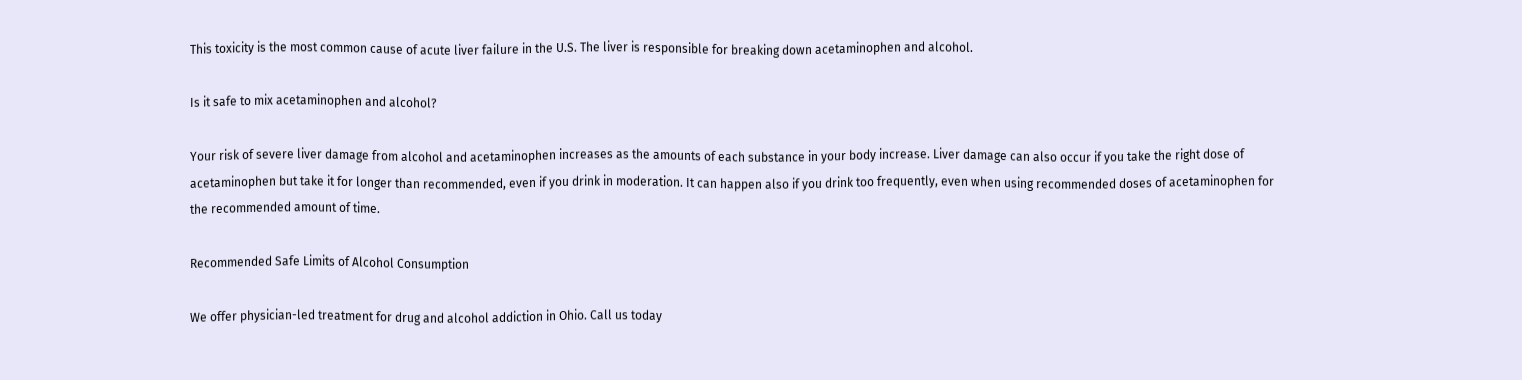This toxicity is the most common cause of acute liver failure in the U.S. The liver is responsible for breaking down acetaminophen and alcohol.

Is it safe to mix acetaminophen and alcohol?

Your risk of severe liver damage from alcohol and acetaminophen increases as the amounts of each substance in your body increase. Liver damage can also occur if you take the right dose of acetaminophen but take it for longer than recommended, even if you drink in moderation. It can happen also if you drink too frequently, even when using recommended doses of acetaminophen for the recommended amount of time.

Recommended Safe Limits of Alcohol Consumption

We offer physician-led treatment for drug and alcohol addiction in Ohio. Call us today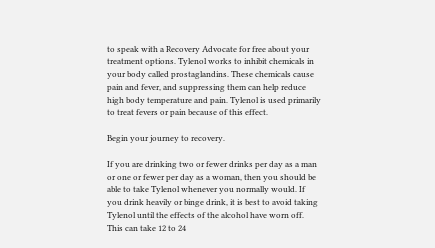to speak with a Recovery Advocate for free about your treatment options. Tylenol works to inhibit chemicals in your body called prostaglandins. These chemicals cause pain and fever, and suppressing them can help reduce high body temperature and pain. Tylenol is used primarily to treat fevers or pain because of this effect.

Begin your journey to recovery.

If you are drinking two or fewer drinks per day as a man or one or fewer per day as a woman, then you should be able to take Tylenol whenever you normally would. If you drink heavily or binge drink, it is best to avoid taking Tylenol until the effects of the alcohol have worn off. This can take 12 to 24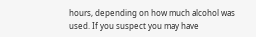hours, depending on how much alcohol was used. If you suspect you may have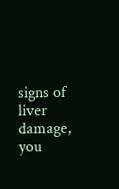signs of liver damage, you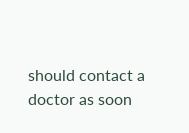should contact a doctor as soon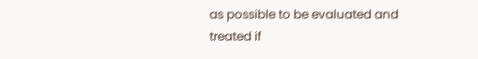as possible to be evaluated and treated if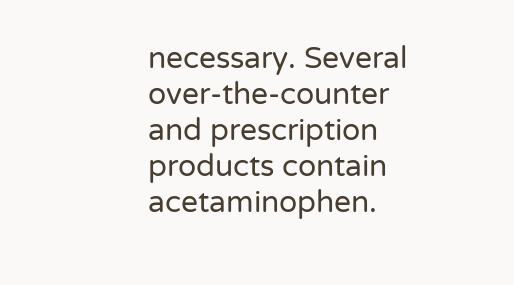necessary. Several over-the-counter and prescription products contain acetaminophen.